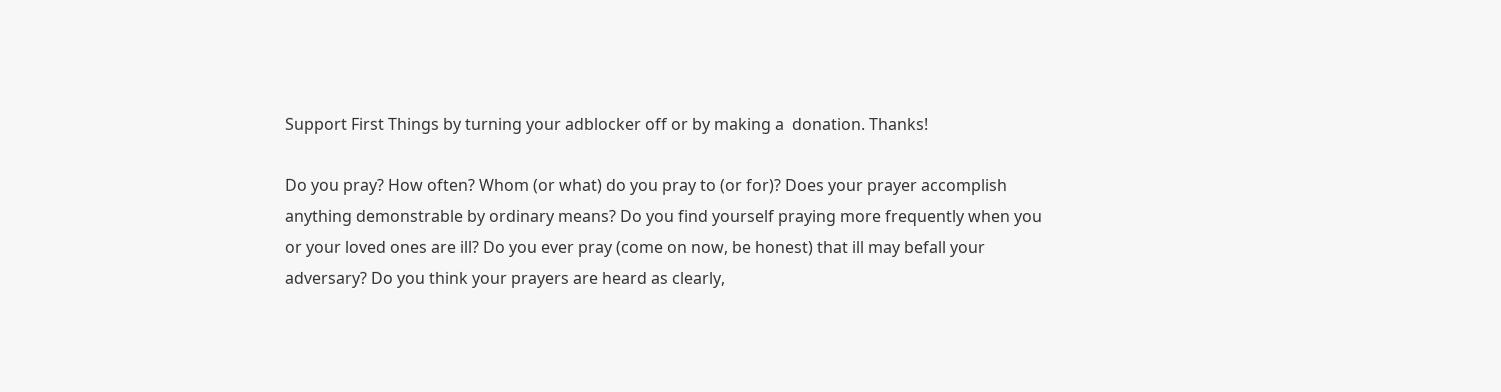Support First Things by turning your adblocker off or by making a  donation. Thanks!

Do you pray? How often? Whom (or what) do you pray to (or for)? Does your prayer accomplish anything demonstrable by ordinary means? Do you find yourself praying more frequently when you or your loved ones are ill? Do you ever pray (come on now, be honest) that ill may befall your adversary? Do you think your prayers are heard as clearly,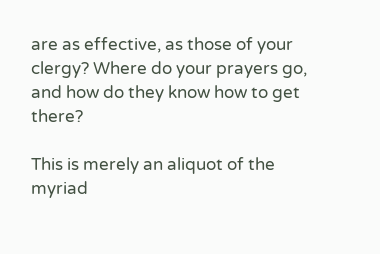are as effective, as those of your clergy? Where do your prayers go, and how do they know how to get there?

This is merely an aliquot of the myriad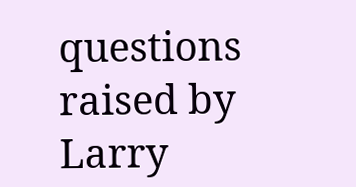questions raised by Larry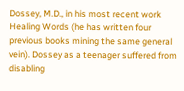Dossey, M.D., in his most recent work Healing Words (he has written four previous books mining the same general vein). Dossey as a teenager suffered from disabling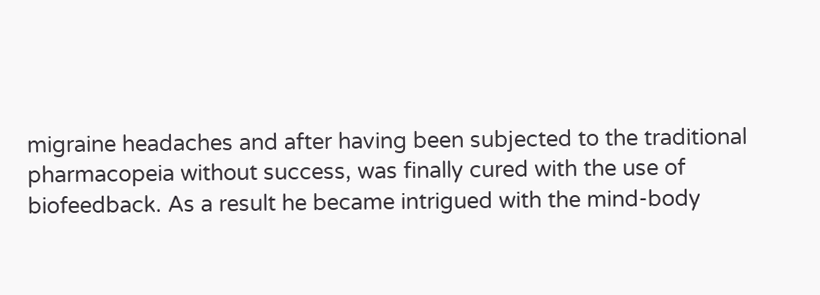migraine headaches and after having been subjected to the traditional pharmacopeia without success, was finally cured with the use of biofeedback. As a result he became intrigued with the mind-body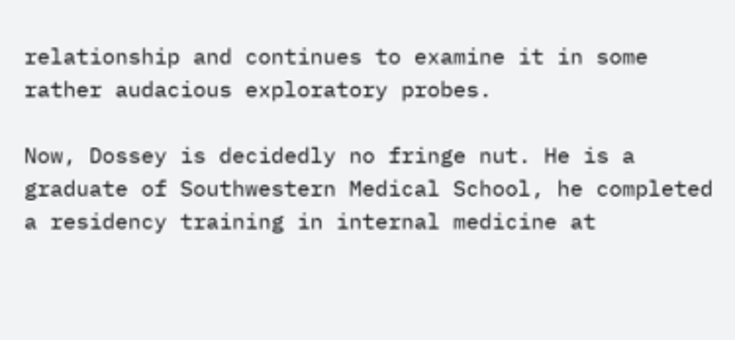relationship and continues to examine it in some rather audacious exploratory probes.

Now, Dossey is decidedly no fringe nut. He is a graduate of Southwestern Medical School, he completed a residency training in internal medicine at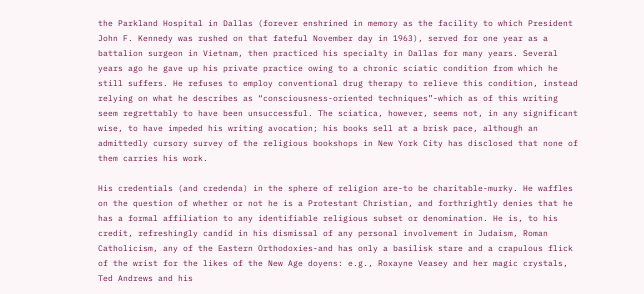the Parkland Hospital in Dallas (forever enshrined in memory as the facility to which President John F. Kennedy was rushed on that fateful November day in 1963), served for one year as a battalion surgeon in Vietnam, then practiced his specialty in Dallas for many years. Several years ago he gave up his private practice owing to a chronic sciatic condition from which he still suffers. He refuses to employ conventional drug therapy to relieve this condition, instead relying on what he describes as “consciousness-oriented techniques”-which as of this writing seem regrettably to have been unsuccessful. The sciatica, however, seems not, in any significant wise, to have impeded his writing avocation; his books sell at a brisk pace, although an admittedly cursory survey of the religious bookshops in New York City has disclosed that none of them carries his work.

His credentials (and credenda) in the sphere of religion are-to be charitable-murky. He waffles on the question of whether or not he is a Protestant Christian, and forthrightly denies that he has a formal affiliation to any identifiable religious subset or denomination. He is, to his credit, refreshingly candid in his dismissal of any personal involvement in Judaism, Roman Catholicism, any of the Eastern Orthodoxies-and has only a basilisk stare and a crapulous flick of the wrist for the likes of the New Age doyens: e.g., Roxayne Veasey and her magic crystals, Ted Andrews and his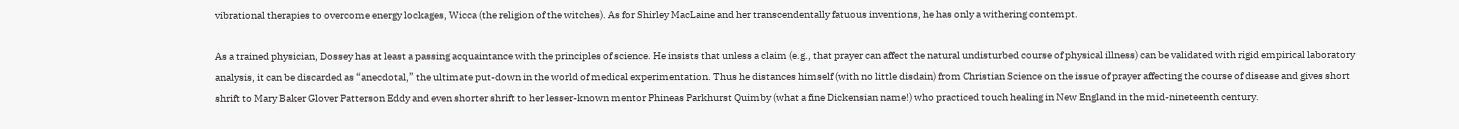vibrational therapies to overcome energy lockages, Wicca (the religion of the witches). As for Shirley MacLaine and her transcendentally fatuous inventions, he has only a withering contempt.

As a trained physician, Dossey has at least a passing acquaintance with the principles of science. He insists that unless a claim (e.g., that prayer can affect the natural undisturbed course of physical illness) can be validated with rigid empirical laboratory analysis, it can be discarded as “anecdotal,” the ultimate put-down in the world of medical experimentation. Thus he distances himself (with no little disdain) from Christian Science on the issue of prayer affecting the course of disease and gives short shrift to Mary Baker Glover Patterson Eddy and even shorter shrift to her lesser-known mentor Phineas Parkhurst Quimby (what a fine Dickensian name!) who practiced touch healing in New England in the mid-nineteenth century.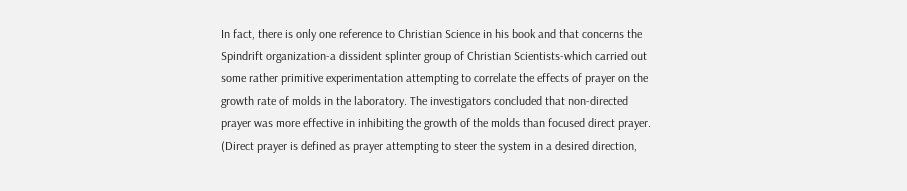In fact, there is only one reference to Christian Science in his book and that concerns the Spindrift organization-a dissident splinter group of Christian Scientists-which carried out some rather primitive experimentation attempting to correlate the effects of prayer on the growth rate of molds in the laboratory. The investigators concluded that non-directed prayer was more effective in inhibiting the growth of the molds than focused direct prayer. (Direct prayer is defined as prayer attempting to steer the system in a desired direction,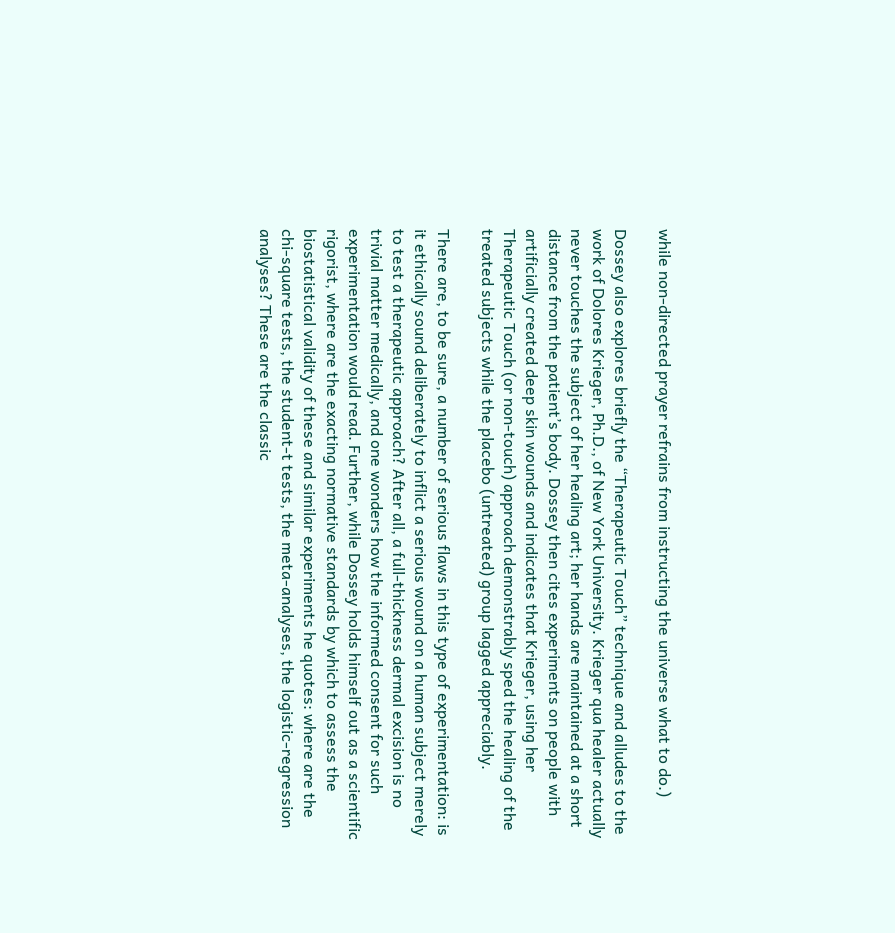while non-directed prayer refrains from instructing the universe what to do.)

Dossey also explores briefly the “Therapeutic Touch” technique and alludes to the work of Dolores Krieger, Ph.D., of New York University. Krieger qua healer actually never touches the subject of her healing art; her hands are maintained at a short distance from the patient’s body. Dossey then cites experiments on people with artificially created deep skin wounds and indicates that Krieger, using her Therapeutic Touch (or non-touch) approach demonstrably sped the healing of the treated subjects while the placebo (untreated) group lagged appreciably.

There are, to be sure, a number of serious flaws in this type of experimentation: is it ethically sound deliberately to inflict a serious wound on a human subject merely to test a therapeutic approach? After all, a full-thickness dermal excision is no trivial matter medically, and one wonders how the informed consent for such experimentation would read. Further, while Dossey holds himself out as a scientific rigorist, where are the exacting normative standards by which to assess the biostatistical validity of these and similar experiments he quotes: where are the chi-square tests, the student-t tests, the meta-analyses, the logistic-regression analyses? These are the classic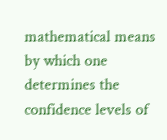mathematical means by which one determines the confidence levels of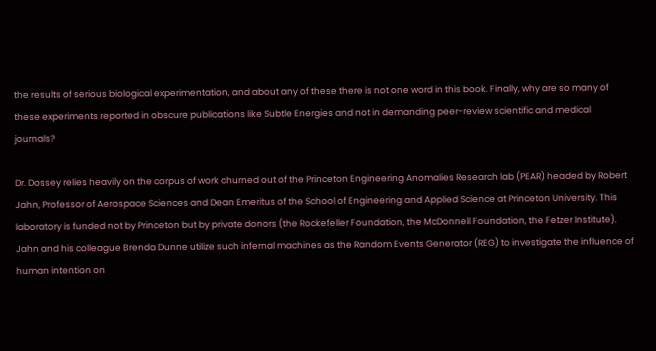the results of serious biological experimentation, and about any of these there is not one word in this book. Finally, why are so many of these experiments reported in obscure publications like Subtle Energies and not in demanding peer-review scientific and medical journals?

Dr. Dossey relies heavily on the corpus of work churned out of the Princeton Engineering Anomalies Research lab (PEAR) headed by Robert Jahn, Professor of Aerospace Sciences and Dean Emeritus of the School of Engineering and Applied Science at Princeton University. This laboratory is funded not by Princeton but by private donors (the Rockefeller Foundation, the McDonnell Foundation, the Fetzer Institute). Jahn and his colleague Brenda Dunne utilize such infernal machines as the Random Events Generator (REG) to investigate the influence of human intention on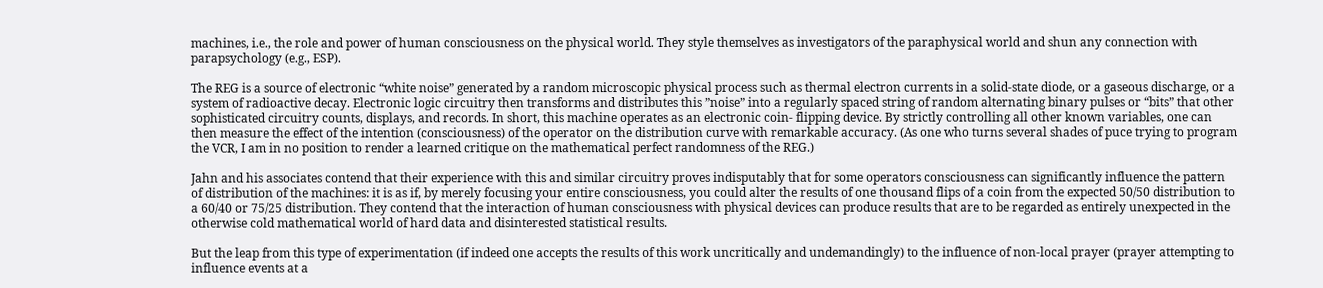machines, i.e., the role and power of human consciousness on the physical world. They style themselves as investigators of the paraphysical world and shun any connection with parapsychology (e.g., ESP).

The REG is a source of electronic “white noise” generated by a random microscopic physical process such as thermal electron currents in a solid-state diode, or a gaseous discharge, or a system of radioactive decay. Electronic logic circuitry then transforms and distributes this ”noise” into a regularly spaced string of random alternating binary pulses or “bits” that other sophisticated circuitry counts, displays, and records. In short, this machine operates as an electronic coin- flipping device. By strictly controlling all other known variables, one can then measure the effect of the intention (consciousness) of the operator on the distribution curve with remarkable accuracy. (As one who turns several shades of puce trying to program the VCR, I am in no position to render a learned critique on the mathematical perfect randomness of the REG.)

Jahn and his associates contend that their experience with this and similar circuitry proves indisputably that for some operators consciousness can significantly influence the pattern of distribution of the machines: it is as if, by merely focusing your entire consciousness, you could alter the results of one thousand flips of a coin from the expected 50/50 distribution to a 60/40 or 75/25 distribution. They contend that the interaction of human consciousness with physical devices can produce results that are to be regarded as entirely unexpected in the otherwise cold mathematical world of hard data and disinterested statistical results.

But the leap from this type of experimentation (if indeed one accepts the results of this work uncritically and undemandingly) to the influence of non-local prayer (prayer attempting to influence events at a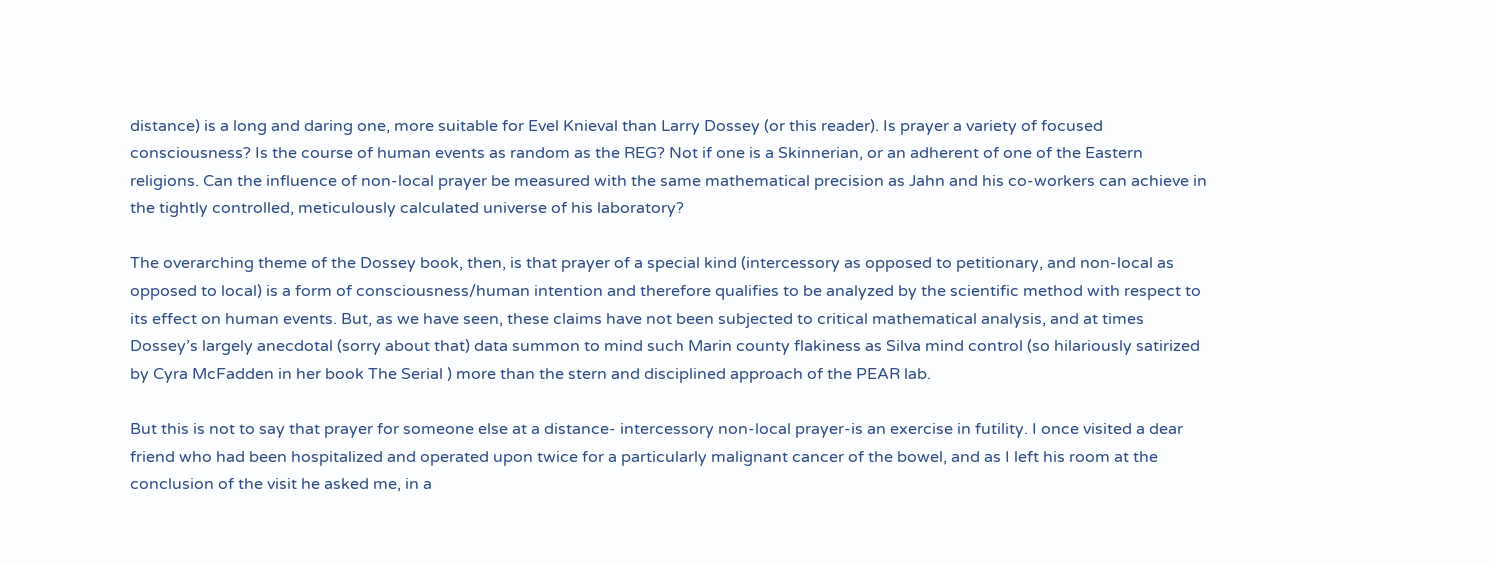distance) is a long and daring one, more suitable for Evel Knieval than Larry Dossey (or this reader). Is prayer a variety of focused consciousness? Is the course of human events as random as the REG? Not if one is a Skinnerian, or an adherent of one of the Eastern religions. Can the influence of non-local prayer be measured with the same mathematical precision as Jahn and his co-workers can achieve in the tightly controlled, meticulously calculated universe of his laboratory?

The overarching theme of the Dossey book, then, is that prayer of a special kind (intercessory as opposed to petitionary, and non-local as opposed to local) is a form of consciousness/human intention and therefore qualifies to be analyzed by the scientific method with respect to its effect on human events. But, as we have seen, these claims have not been subjected to critical mathematical analysis, and at times Dossey’s largely anecdotal (sorry about that) data summon to mind such Marin county flakiness as Silva mind control (so hilariously satirized by Cyra McFadden in her book The Serial ) more than the stern and disciplined approach of the PEAR lab.

But this is not to say that prayer for someone else at a distance- intercessory non-local prayer-is an exercise in futility. I once visited a dear friend who had been hospitalized and operated upon twice for a particularly malignant cancer of the bowel, and as I left his room at the conclusion of the visit he asked me, in a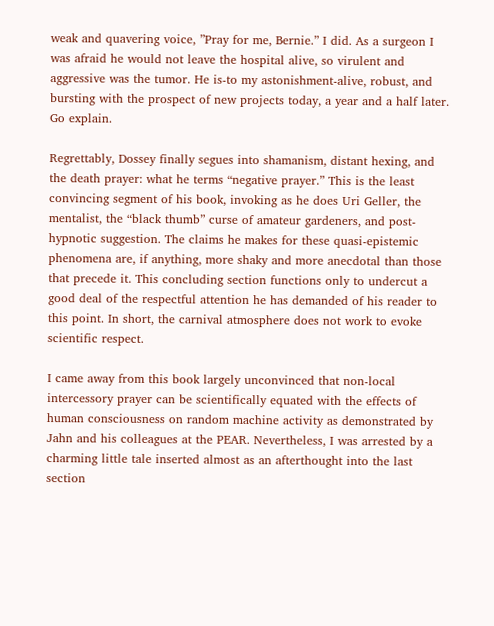weak and quavering voice, ”Pray for me, Bernie.” I did. As a surgeon I was afraid he would not leave the hospital alive, so virulent and aggressive was the tumor. He is-to my astonishment-alive, robust, and bursting with the prospect of new projects today, a year and a half later. Go explain.

Regrettably, Dossey finally segues into shamanism, distant hexing, and the death prayer: what he terms “negative prayer.” This is the least convincing segment of his book, invoking as he does Uri Geller, the mentalist, the “black thumb” curse of amateur gardeners, and post- hypnotic suggestion. The claims he makes for these quasi-epistemic phenomena are, if anything, more shaky and more anecdotal than those that precede it. This concluding section functions only to undercut a good deal of the respectful attention he has demanded of his reader to this point. In short, the carnival atmosphere does not work to evoke scientific respect.

I came away from this book largely unconvinced that non-local intercessory prayer can be scientifically equated with the effects of human consciousness on random machine activity as demonstrated by Jahn and his colleagues at the PEAR. Nevertheless, I was arrested by a charming little tale inserted almost as an afterthought into the last section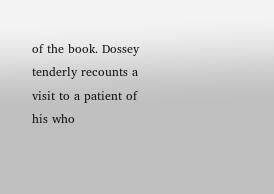of the book. Dossey tenderly recounts a visit to a patient of his who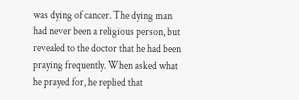was dying of cancer. The dying man had never been a religious person, but revealed to the doctor that he had been praying frequently. When asked what he prayed for, he replied that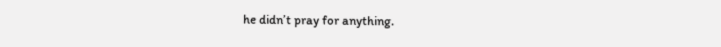he didn’t pray for anything.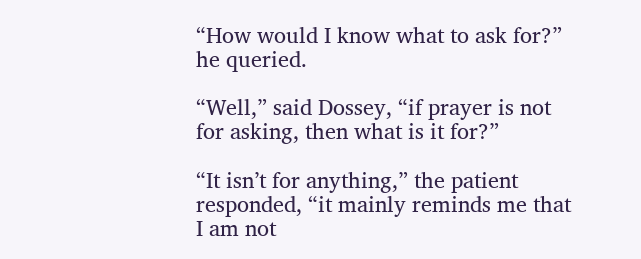“How would I know what to ask for?” he queried.

“Well,” said Dossey, “if prayer is not for asking, then what is it for?”

“It isn’t for anything,” the patient responded, “it mainly reminds me that I am not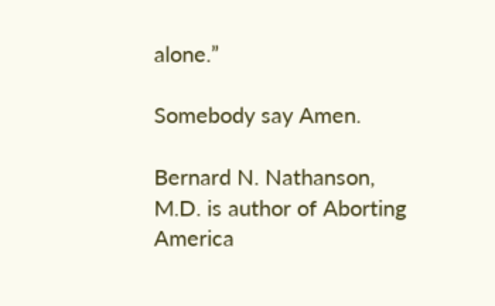alone.”

Somebody say Amen.

Bernard N. Nathanson, M.D. is author of Aborting America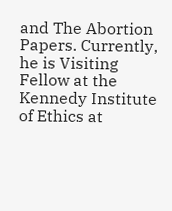and The Abortion Papers. Currently, he is Visiting Fellow at the Kennedy Institute of Ethics at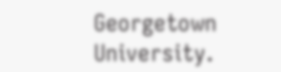Georgetown University.